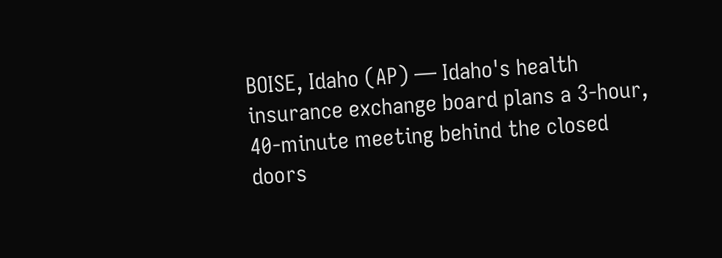BOISE, Idaho (AP) — Idaho's health insurance exchange board plans a 3-hour, 40-minute meeting behind the closed doors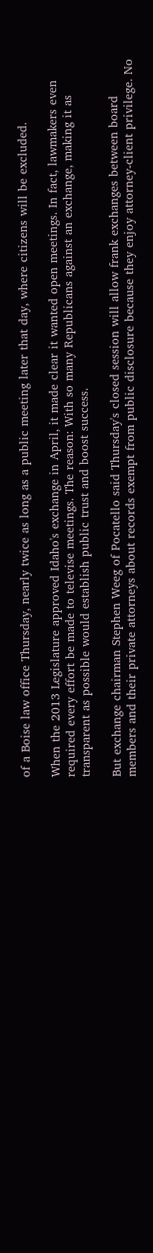of a Boise law office Thursday, nearly twice as long as a public meeting later that day, where citizens will be excluded.

When the 2013 Legislature approved Idaho's exchange in April, it made clear it wanted open meetings. In fact, lawmakers even required every effort be made to televise meetings. The reason: With so many Republicans against an exchange, making it as transparent as possible would establish public trust and boost success.

But exchange chairman Stephen Weeg of Pocatello said Thursday's closed session will allow frank exchanges between board members and their private attorneys about records exempt from public disclosure because they enjoy attorney-client privilege. No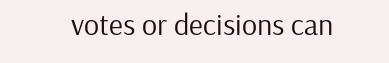votes or decisions can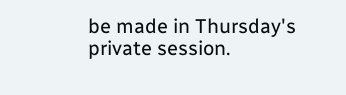be made in Thursday's private session.